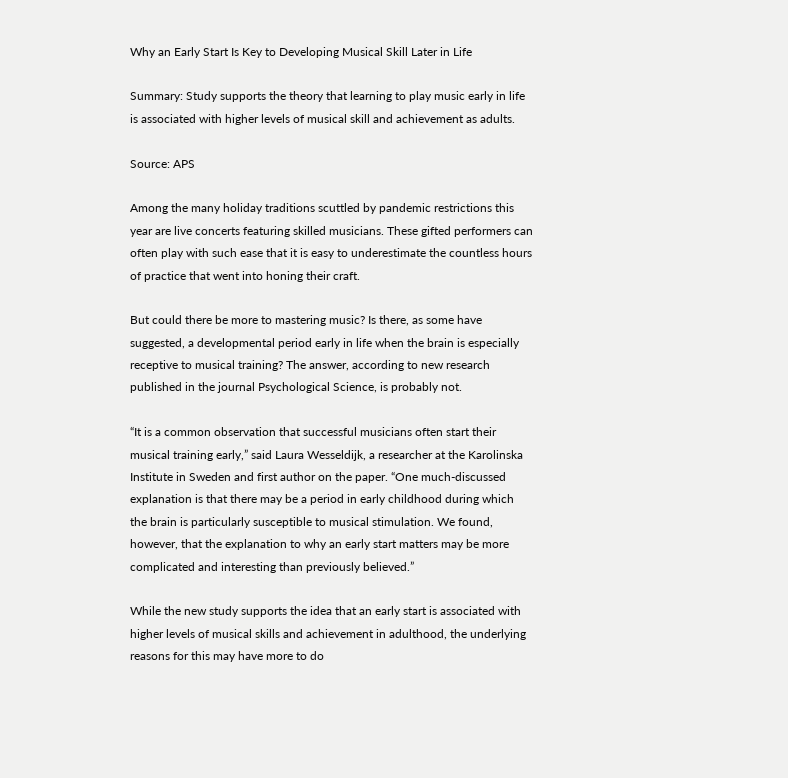Why an Early Start Is Key to Developing Musical Skill Later in Life

Summary: Study supports the theory that learning to play music early in life is associated with higher levels of musical skill and achievement as adults.

Source: APS

Among the many holiday traditions scuttled by pandemic restrictions this year are live concerts featuring skilled musicians. These gifted performers can often play with such ease that it is easy to underestimate the countless hours of practice that went into honing their craft.

But could there be more to mastering music? Is there, as some have suggested, a developmental period early in life when the brain is especially receptive to musical training? The answer, according to new research published in the journal Psychological Science, is probably not.

“It is a common observation that successful musicians often start their musical training early,” said Laura Wesseldijk, a researcher at the Karolinska Institute in Sweden and first author on the paper. “One much-discussed explanation is that there may be a period in early childhood during which the brain is particularly susceptible to musical stimulation. We found, however, that the explanation to why an early start matters may be more complicated and interesting than previously believed.”

While the new study supports the idea that an early start is associated with higher levels of musical skills and achievement in adulthood, the underlying reasons for this may have more to do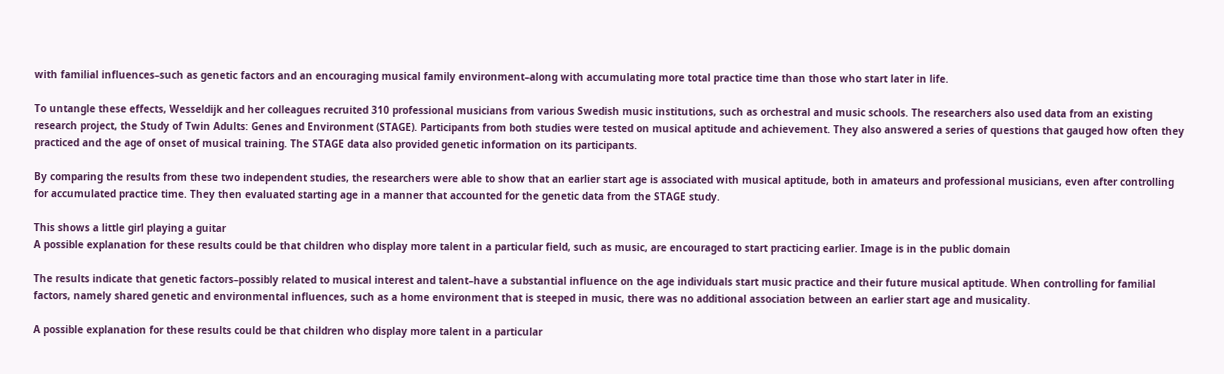with familial influences–such as genetic factors and an encouraging musical family environment–along with accumulating more total practice time than those who start later in life.

To untangle these effects, Wesseldijk and her colleagues recruited 310 professional musicians from various Swedish music institutions, such as orchestral and music schools. The researchers also used data from an existing research project, the Study of Twin Adults: Genes and Environment (STAGE). Participants from both studies were tested on musical aptitude and achievement. They also answered a series of questions that gauged how often they practiced and the age of onset of musical training. The STAGE data also provided genetic information on its participants.

By comparing the results from these two independent studies, the researchers were able to show that an earlier start age is associated with musical aptitude, both in amateurs and professional musicians, even after controlling for accumulated practice time. They then evaluated starting age in a manner that accounted for the genetic data from the STAGE study.

This shows a little girl playing a guitar
A possible explanation for these results could be that children who display more talent in a particular field, such as music, are encouraged to start practicing earlier. Image is in the public domain

The results indicate that genetic factors–possibly related to musical interest and talent–have a substantial influence on the age individuals start music practice and their future musical aptitude. When controlling for familial factors, namely shared genetic and environmental influences, such as a home environment that is steeped in music, there was no additional association between an earlier start age and musicality.

A possible explanation for these results could be that children who display more talent in a particular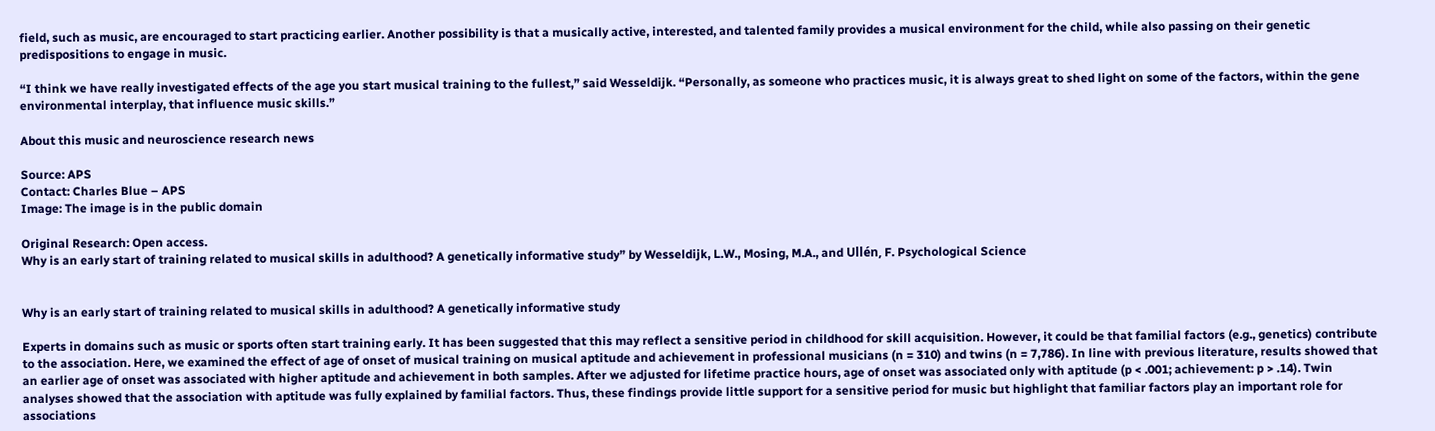field, such as music, are encouraged to start practicing earlier. Another possibility is that a musically active, interested, and talented family provides a musical environment for the child, while also passing on their genetic predispositions to engage in music.

“I think we have really investigated effects of the age you start musical training to the fullest,” said Wesseldijk. “Personally, as someone who practices music, it is always great to shed light on some of the factors, within the gene environmental interplay, that influence music skills.”

About this music and neuroscience research news

Source: APS
Contact: Charles Blue – APS
Image: The image is in the public domain

Original Research: Open access.
Why is an early start of training related to musical skills in adulthood? A genetically informative study” by Wesseldijk, L.W., Mosing, M.A., and Ullén, F. Psychological Science


Why is an early start of training related to musical skills in adulthood? A genetically informative study

Experts in domains such as music or sports often start training early. It has been suggested that this may reflect a sensitive period in childhood for skill acquisition. However, it could be that familial factors (e.g., genetics) contribute to the association. Here, we examined the effect of age of onset of musical training on musical aptitude and achievement in professional musicians (n = 310) and twins (n = 7,786). In line with previous literature, results showed that an earlier age of onset was associated with higher aptitude and achievement in both samples. After we adjusted for lifetime practice hours, age of onset was associated only with aptitude (p < .001; achievement: p > .14). Twin analyses showed that the association with aptitude was fully explained by familial factors. Thus, these findings provide little support for a sensitive period for music but highlight that familiar factors play an important role for associations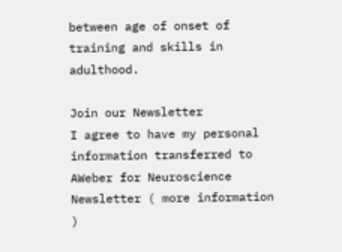between age of onset of training and skills in adulthood.

Join our Newsletter
I agree to have my personal information transferred to AWeber for Neuroscience Newsletter ( more information )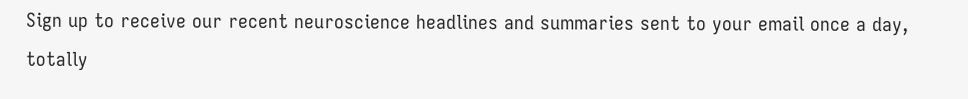Sign up to receive our recent neuroscience headlines and summaries sent to your email once a day, totally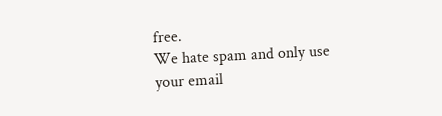free.
We hate spam and only use your email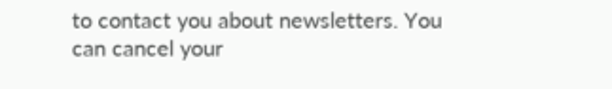to contact you about newsletters. You can cancel your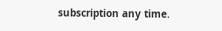subscription any time.